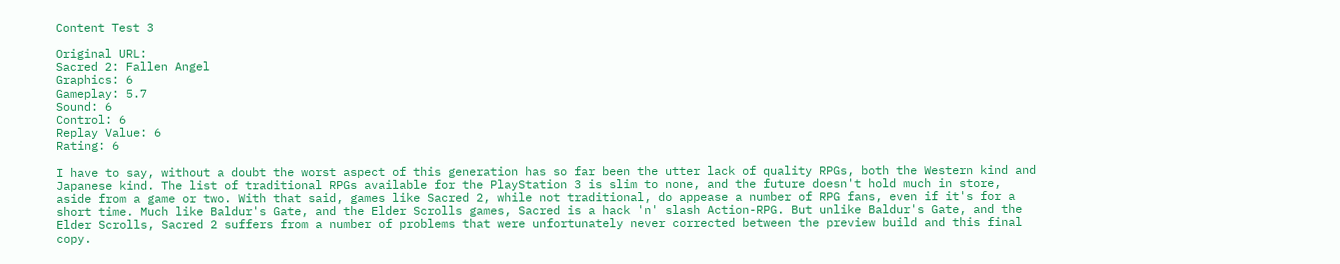Content Test 3

Original URL:
Sacred 2: Fallen Angel
Graphics: 6
Gameplay: 5.7
Sound: 6
Control: 6
Replay Value: 6
Rating: 6

I have to say, without a doubt the worst aspect of this generation has so far been the utter lack of quality RPGs, both the Western kind and Japanese kind. The list of traditional RPGs available for the PlayStation 3 is slim to none, and the future doesn't hold much in store, aside from a game or two. With that said, games like Sacred 2, while not traditional, do appease a number of RPG fans, even if it's for a short time. Much like Baldur's Gate, and the Elder Scrolls games, Sacred is a hack 'n' slash Action-RPG. But unlike Baldur's Gate, and the Elder Scrolls, Sacred 2 suffers from a number of problems that were unfortunately never corrected between the preview build and this final copy.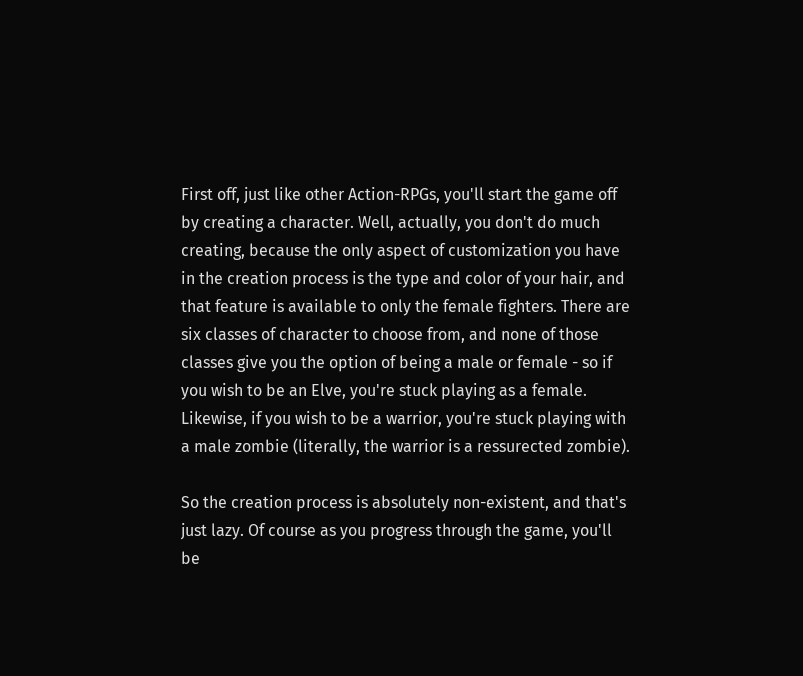First off, just like other Action-RPGs, you'll start the game off by creating a character. Well, actually, you don't do much creating, because the only aspect of customization you have in the creation process is the type and color of your hair, and that feature is available to only the female fighters. There are six classes of character to choose from, and none of those classes give you the option of being a male or female - so if you wish to be an Elve, you're stuck playing as a female. Likewise, if you wish to be a warrior, you're stuck playing with a male zombie (literally, the warrior is a ressurected zombie).

So the creation process is absolutely non-existent, and that's just lazy. Of course as you progress through the game, you'll be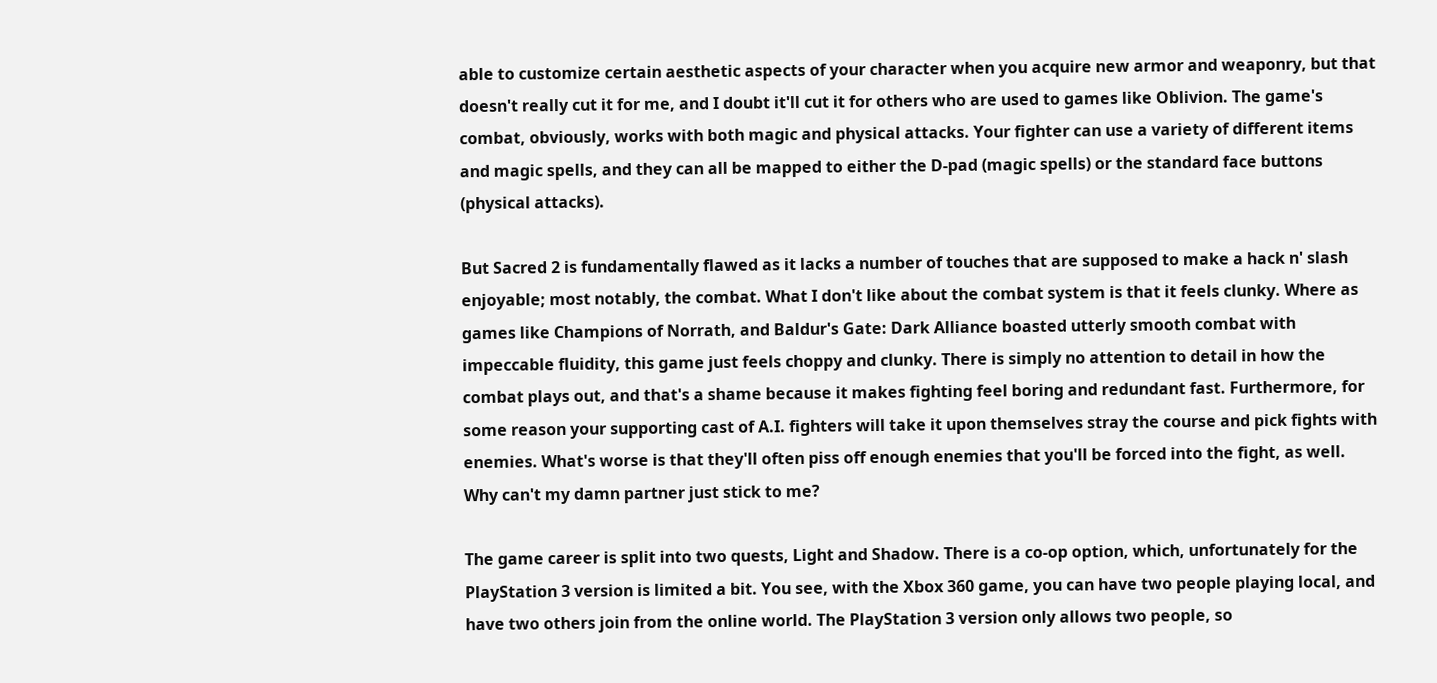able to customize certain aesthetic aspects of your character when you acquire new armor and weaponry, but that doesn't really cut it for me, and I doubt it'll cut it for others who are used to games like Oblivion. The game's combat, obviously, works with both magic and physical attacks. Your fighter can use a variety of different items and magic spells, and they can all be mapped to either the D-pad (magic spells) or the standard face buttons (physical attacks).

But Sacred 2 is fundamentally flawed as it lacks a number of touches that are supposed to make a hack n' slash enjoyable; most notably, the combat. What I don't like about the combat system is that it feels clunky. Where as games like Champions of Norrath, and Baldur's Gate: Dark Alliance boasted utterly smooth combat with impeccable fluidity, this game just feels choppy and clunky. There is simply no attention to detail in how the combat plays out, and that's a shame because it makes fighting feel boring and redundant fast. Furthermore, for some reason your supporting cast of A.I. fighters will take it upon themselves stray the course and pick fights with enemies. What's worse is that they'll often piss off enough enemies that you'll be forced into the fight, as well. Why can't my damn partner just stick to me?

The game career is split into two quests, Light and Shadow. There is a co-op option, which, unfortunately for the PlayStation 3 version is limited a bit. You see, with the Xbox 360 game, you can have two people playing local, and have two others join from the online world. The PlayStation 3 version only allows two people, so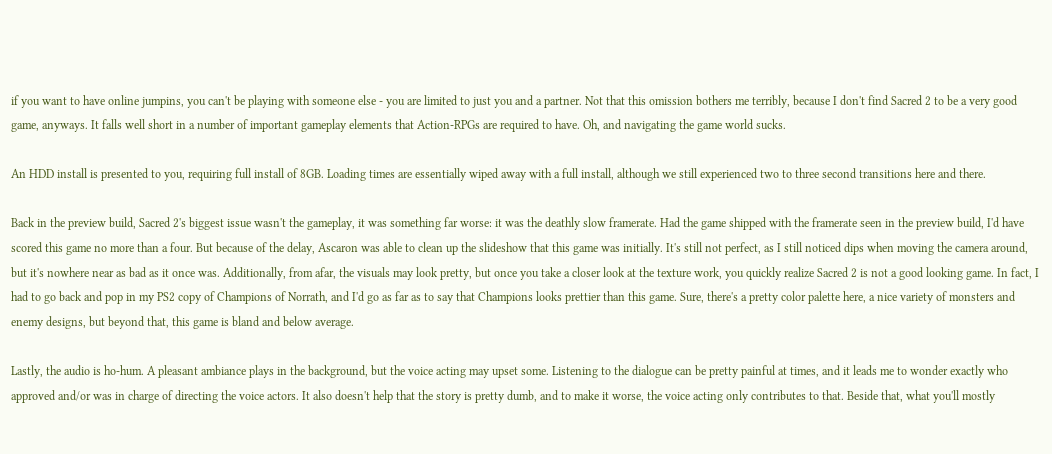if you want to have online jumpins, you can't be playing with someone else - you are limited to just you and a partner. Not that this omission bothers me terribly, because I don't find Sacred 2 to be a very good game, anyways. It falls well short in a number of important gameplay elements that Action-RPGs are required to have. Oh, and navigating the game world sucks.

An HDD install is presented to you, requiring full install of 8GB. Loading times are essentially wiped away with a full install, although we still experienced two to three second transitions here and there.

Back in the preview build, Sacred 2's biggest issue wasn't the gameplay, it was something far worse: it was the deathly slow framerate. Had the game shipped with the framerate seen in the preview build, I'd have scored this game no more than a four. But because of the delay, Ascaron was able to clean up the slideshow that this game was initially. It's still not perfect, as I still noticed dips when moving the camera around, but it's nowhere near as bad as it once was. Additionally, from afar, the visuals may look pretty, but once you take a closer look at the texture work, you quickly realize Sacred 2 is not a good looking game. In fact, I had to go back and pop in my PS2 copy of Champions of Norrath, and I'd go as far as to say that Champions looks prettier than this game. Sure, there's a pretty color palette here, a nice variety of monsters and enemy designs, but beyond that, this game is bland and below average.

Lastly, the audio is ho-hum. A pleasant ambiance plays in the background, but the voice acting may upset some. Listening to the dialogue can be pretty painful at times, and it leads me to wonder exactly who approved and/or was in charge of directing the voice actors. It also doesn't help that the story is pretty dumb, and to make it worse, the voice acting only contributes to that. Beside that, what you'll mostly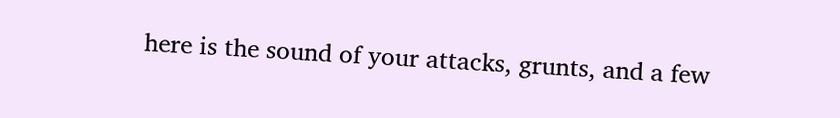here is the sound of your attacks, grunts, and a few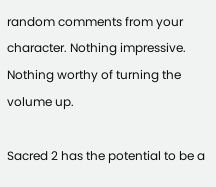random comments from your character. Nothing impressive. Nothing worthy of turning the volume up.

Sacred 2 has the potential to be a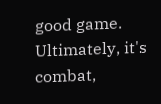good game. Ultimately, it's combat,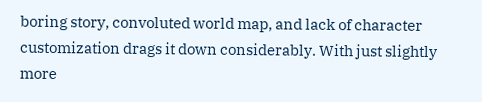boring story, convoluted world map, and lack of character customization drags it down considerably. With just slightly more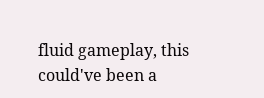fluid gameplay, this could've been a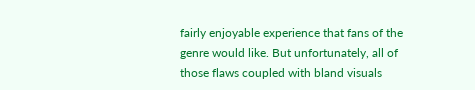fairly enjoyable experience that fans of the genre would like. But unfortunately, all of those flaws coupled with bland visuals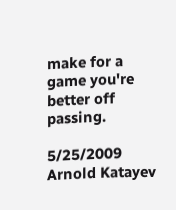make for a game you're better off passing.

5/25/2009   Arnold Katayev